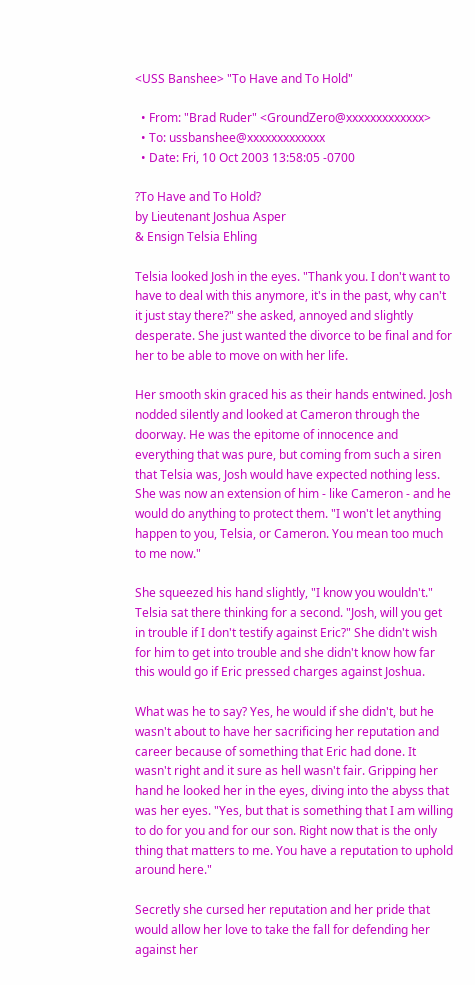<USS Banshee> "To Have and To Hold"

  • From: "Brad Ruder" <GroundZero@xxxxxxxxxxxxx>
  • To: ussbanshee@xxxxxxxxxxxxx
  • Date: Fri, 10 Oct 2003 13:58:05 -0700

?To Have and To Hold?
by Lieutenant Joshua Asper
& Ensign Telsia Ehling

Telsia looked Josh in the eyes. "Thank you. I don't want to have to deal with this anymore, it's in the past, why can't it just stay there?" she asked, annoyed and slightly desperate. She just wanted the divorce to be final and for her to be able to move on with her life.

Her smooth skin graced his as their hands entwined. Josh nodded silently and looked at Cameron through the doorway. He was the epitome of innocence and everything that was pure, but coming from such a siren that Telsia was, Josh would have expected nothing less. She was now an extension of him - like Cameron - and he would do anything to protect them. "I won't let anything happen to you, Telsia, or Cameron. You mean too much to me now."

She squeezed his hand slightly, "I know you wouldn't." Telsia sat there thinking for a second. "Josh, will you get in trouble if I don't testify against Eric?" She didn't wish for him to get into trouble and she didn't know how far this would go if Eric pressed charges against Joshua.

What was he to say? Yes, he would if she didn't, but he wasn't about to have her sacrificing her reputation and career because of something that Eric had done. It wasn't right and it sure as hell wasn't fair. Gripping her hand he looked her in the eyes, diving into the abyss that was her eyes. "Yes, but that is something that I am willing to do for you and for our son. Right now that is the only thing that matters to me. You have a reputation to uphold around here."

Secretly she cursed her reputation and her pride that would allow her love to take the fall for defending her against her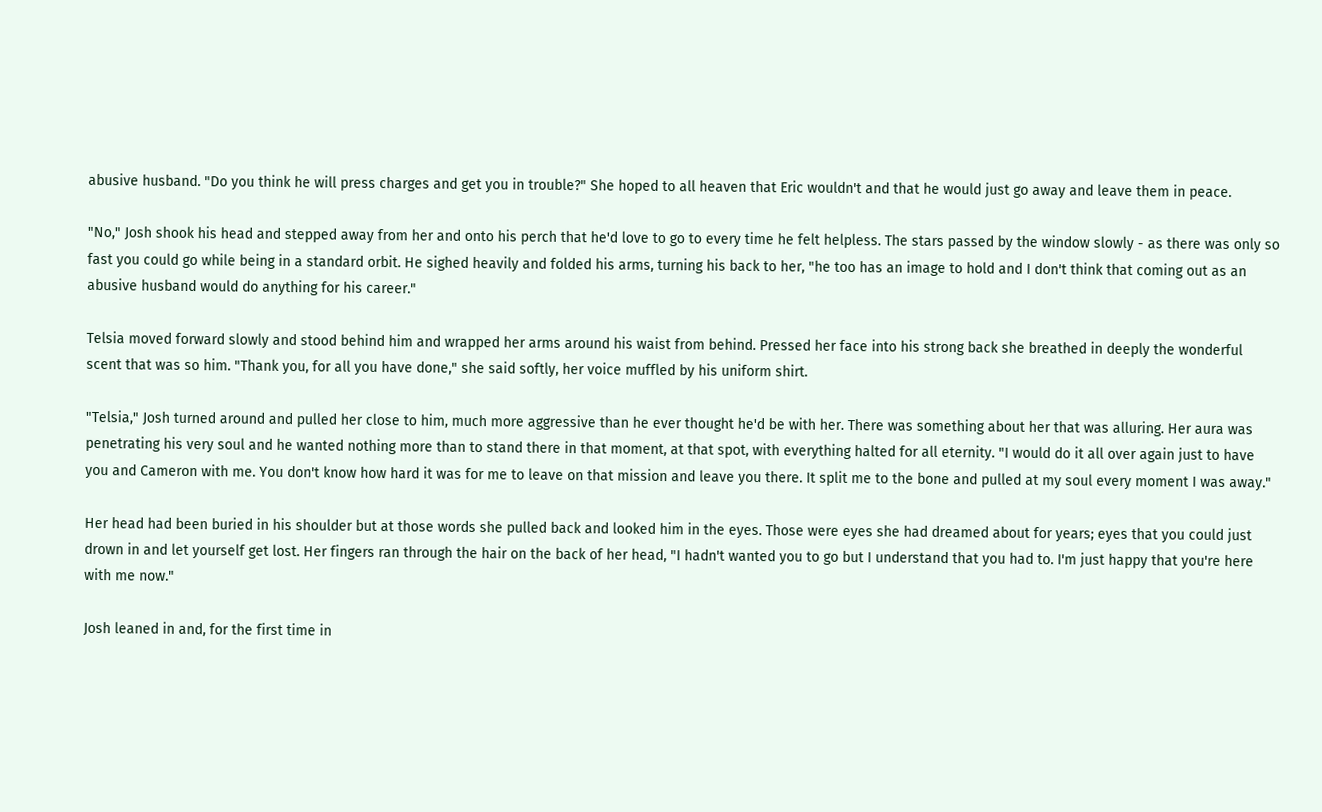abusive husband. "Do you think he will press charges and get you in trouble?" She hoped to all heaven that Eric wouldn't and that he would just go away and leave them in peace.

"No," Josh shook his head and stepped away from her and onto his perch that he'd love to go to every time he felt helpless. The stars passed by the window slowly - as there was only so fast you could go while being in a standard orbit. He sighed heavily and folded his arms, turning his back to her, "he too has an image to hold and I don't think that coming out as an abusive husband would do anything for his career."

Telsia moved forward slowly and stood behind him and wrapped her arms around his waist from behind. Pressed her face into his strong back she breathed in deeply the wonderful scent that was so him. "Thank you, for all you have done," she said softly, her voice muffled by his uniform shirt.

"Telsia," Josh turned around and pulled her close to him, much more aggressive than he ever thought he'd be with her. There was something about her that was alluring. Her aura was penetrating his very soul and he wanted nothing more than to stand there in that moment, at that spot, with everything halted for all eternity. "I would do it all over again just to have you and Cameron with me. You don't know how hard it was for me to leave on that mission and leave you there. It split me to the bone and pulled at my soul every moment I was away."

Her head had been buried in his shoulder but at those words she pulled back and looked him in the eyes. Those were eyes she had dreamed about for years; eyes that you could just drown in and let yourself get lost. Her fingers ran through the hair on the back of her head, "I hadn't wanted you to go but I understand that you had to. I'm just happy that you're here with me now."

Josh leaned in and, for the first time in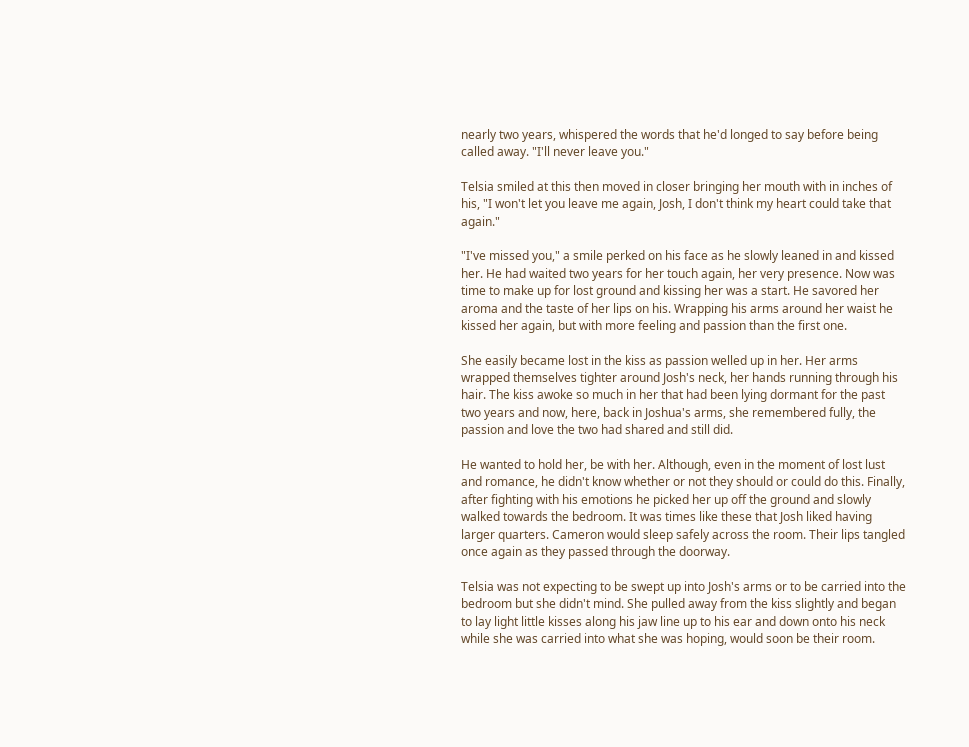nearly two years, whispered the words that he'd longed to say before being called away. "I'll never leave you."

Telsia smiled at this then moved in closer bringing her mouth with in inches of his, "I won't let you leave me again, Josh, I don't think my heart could take that again."

"I've missed you," a smile perked on his face as he slowly leaned in and kissed her. He had waited two years for her touch again, her very presence. Now was time to make up for lost ground and kissing her was a start. He savored her aroma and the taste of her lips on his. Wrapping his arms around her waist he kissed her again, but with more feeling and passion than the first one.

She easily became lost in the kiss as passion welled up in her. Her arms wrapped themselves tighter around Josh's neck, her hands running through his hair. The kiss awoke so much in her that had been lying dormant for the past two years and now, here, back in Joshua's arms, she remembered fully, the passion and love the two had shared and still did.

He wanted to hold her, be with her. Although, even in the moment of lost lust and romance, he didn't know whether or not they should or could do this. Finally, after fighting with his emotions he picked her up off the ground and slowly walked towards the bedroom. It was times like these that Josh liked having larger quarters. Cameron would sleep safely across the room. Their lips tangled once again as they passed through the doorway.

Telsia was not expecting to be swept up into Josh's arms or to be carried into the bedroom but she didn't mind. She pulled away from the kiss slightly and began to lay light little kisses along his jaw line up to his ear and down onto his neck while she was carried into what she was hoping, would soon be their room.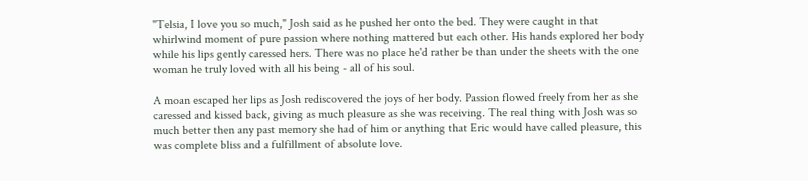"Telsia, I love you so much," Josh said as he pushed her onto the bed. They were caught in that whirlwind moment of pure passion where nothing mattered but each other. His hands explored her body while his lips gently caressed hers. There was no place he'd rather be than under the sheets with the one woman he truly loved with all his being - all of his soul.

A moan escaped her lips as Josh rediscovered the joys of her body. Passion flowed freely from her as she caressed and kissed back, giving as much pleasure as she was receiving. The real thing with Josh was so much better then any past memory she had of him or anything that Eric would have called pleasure, this was complete bliss and a fulfillment of absolute love.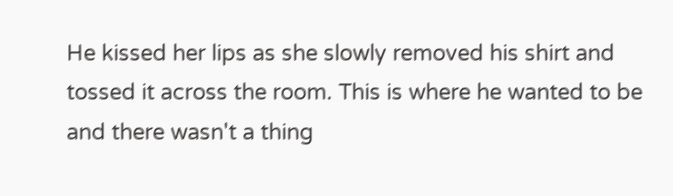He kissed her lips as she slowly removed his shirt and tossed it across the room. This is where he wanted to be and there wasn't a thing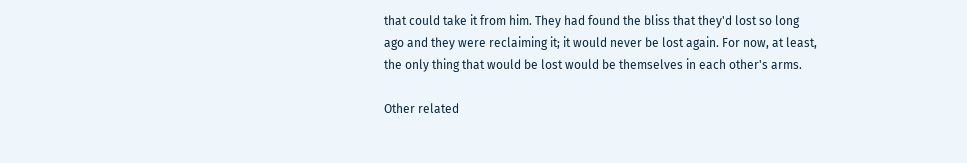that could take it from him. They had found the bliss that they'd lost so long ago and they were reclaiming it; it would never be lost again. For now, at least, the only thing that would be lost would be themselves in each other's arms.

Other related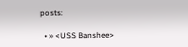posts:

  • » <USS Banshee>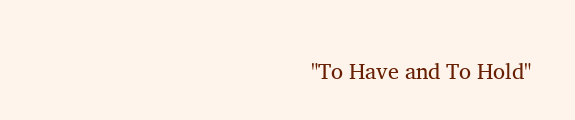"To Have and To Hold"